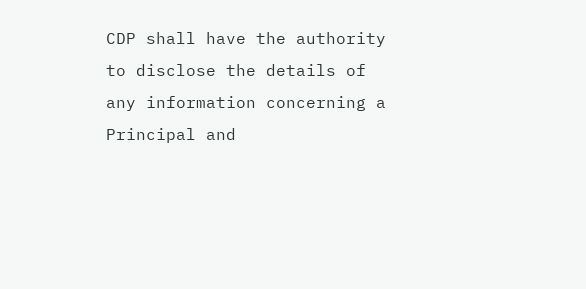CDP shall have the authority to disclose the details of any information concerning a Principal and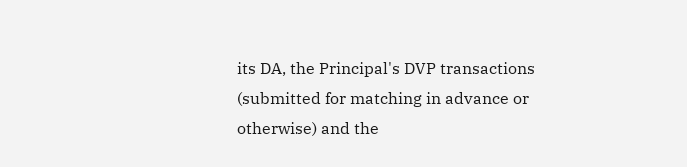its DA, the Principal's DVP transactions (submitted for matching in advance or otherwise) and the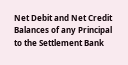Net Debit and Net Credit Balances of any Principal to the Settlement Bank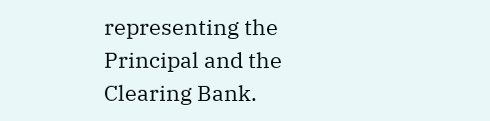representing the Principal and the Clearing Bank.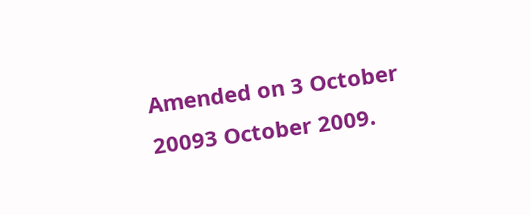Amended on 3 October 20093 October 2009.